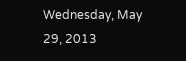Wednesday, May 29, 2013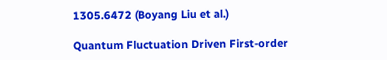1305.6472 (Boyang Liu et al.)

Quantum Fluctuation Driven First-order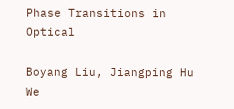Phase Transitions in Optical

Boyang Liu, Jiangping Hu
We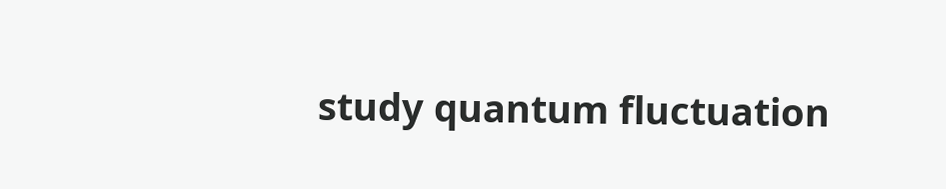study quantum fluctuation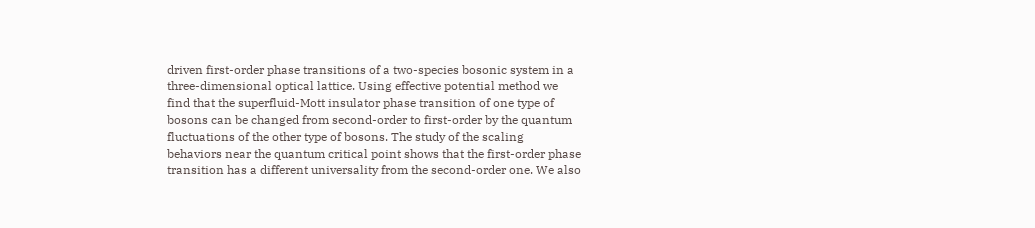driven first-order phase transitions of a two-species bosonic system in a three-dimensional optical lattice. Using effective potential method we find that the superfluid-Mott insulator phase transition of one type of bosons can be changed from second-order to first-order by the quantum fluctuations of the other type of bosons. The study of the scaling behaviors near the quantum critical point shows that the first-order phase transition has a different universality from the second-order one. We also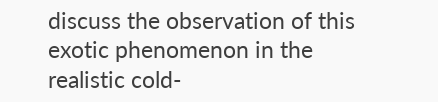discuss the observation of this exotic phenomenon in the realistic cold-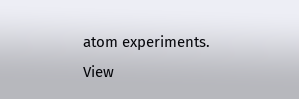atom experiments.
View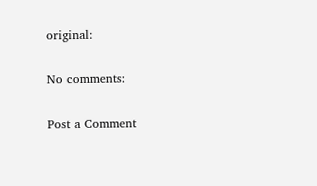original:

No comments:

Post a Comment